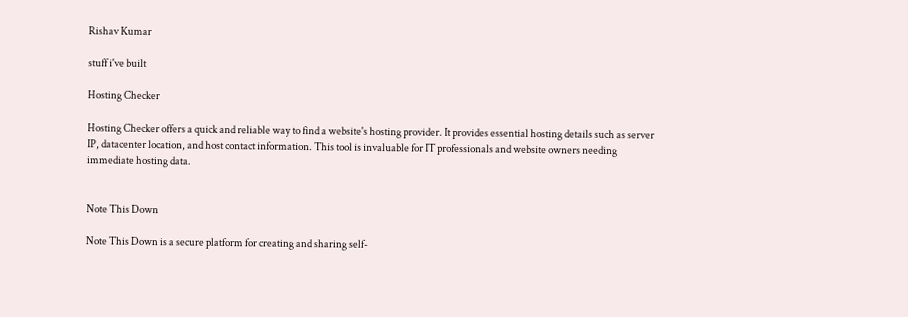Rishav Kumar

stuff i've built

Hosting Checker

Hosting Checker offers a quick and reliable way to find a website's hosting provider. It provides essential hosting details such as server IP, datacenter location, and host contact information. This tool is invaluable for IT professionals and website owners needing immediate hosting data.


Note This Down

Note This Down is a secure platform for creating and sharing self-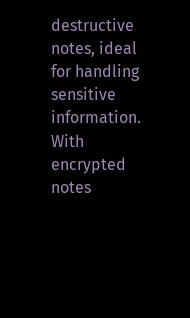destructive notes, ideal for handling sensitive information. With encrypted notes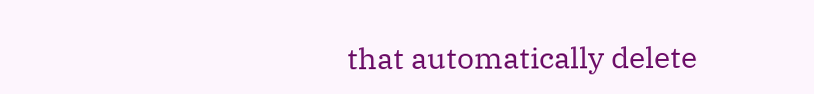that automatically delete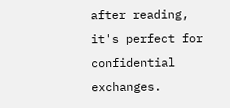after reading, it's perfect for confidential exchanges.